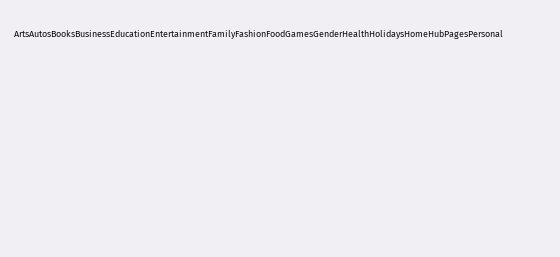ArtsAutosBooksBusinessEducationEntertainmentFamilyFashionFoodGamesGenderHealthHolidaysHomeHubPagesPersonal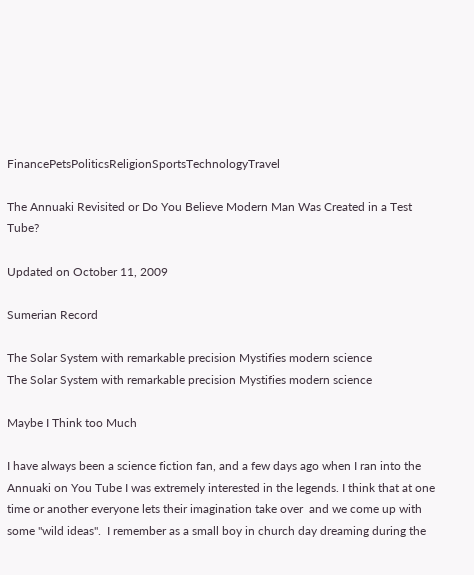FinancePetsPoliticsReligionSportsTechnologyTravel

The Annuaki Revisited or Do You Believe Modern Man Was Created in a Test Tube?

Updated on October 11, 2009

Sumerian Record

The Solar System with remarkable precision Mystifies modern science
The Solar System with remarkable precision Mystifies modern science

Maybe I Think too Much

I have always been a science fiction fan, and a few days ago when I ran into the Annuaki on You Tube I was extremely interested in the legends. I think that at one time or another everyone lets their imagination take over  and we come up with some "wild ideas".  I remember as a small boy in church day dreaming during the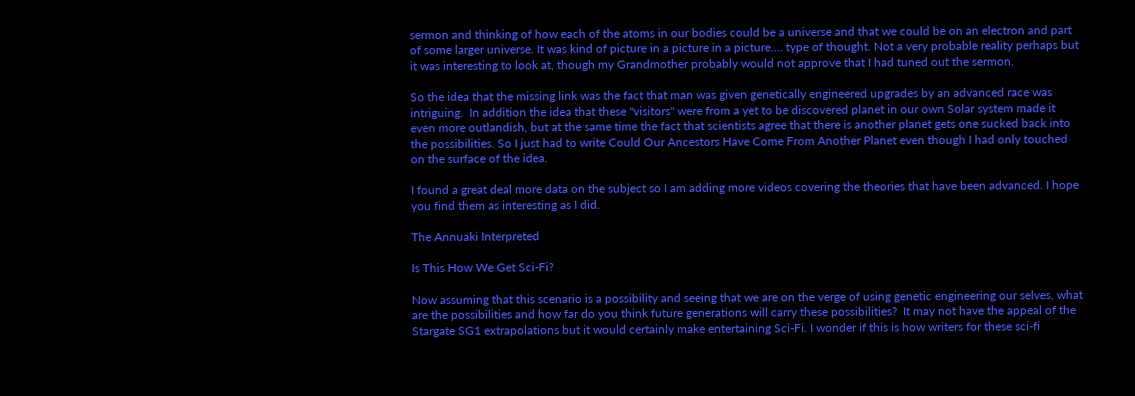sermon and thinking of how each of the atoms in our bodies could be a universe and that we could be on an electron and part of some larger universe. It was kind of picture in a picture in a picture.... type of thought. Not a very probable reality perhaps but it was interesting to look at, though my Grandmother probably would not approve that I had tuned out the sermon.

So the idea that the missing link was the fact that man was given genetically engineered upgrades by an advanced race was intriguing.  In addition the idea that these "visitors" were from a yet to be discovered planet in our own Solar system made it even more outlandish, but at the same time the fact that scientists agree that there is another planet gets one sucked back into the possibilities. So I just had to write Could Our Ancestors Have Come From Another Planet even though I had only touched on the surface of the idea.

I found a great deal more data on the subject so I am adding more videos covering the theories that have been advanced. I hope you find them as interesting as I did.

The Annuaki Interpreted

Is This How We Get Sci-Fi?

Now assuming that this scenario is a possibility and seeing that we are on the verge of using genetic engineering our selves, what are the possibilities and how far do you think future generations will carry these possibilities?  It may not have the appeal of the Stargate SG1 extrapolations but it would certainly make entertaining Sci-Fi. I wonder if this is how writers for these sci-fi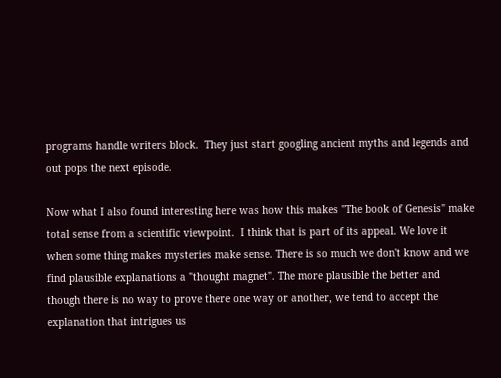programs handle writers block.  They just start googling ancient myths and legends and out pops the next episode.

Now what I also found interesting here was how this makes "The book of Genesis" make total sense from a scientific viewpoint.  I think that is part of its appeal. We love it when some thing makes mysteries make sense. There is so much we don't know and we find plausible explanations a "thought magnet". The more plausible the better and though there is no way to prove there one way or another, we tend to accept the explanation that intrigues us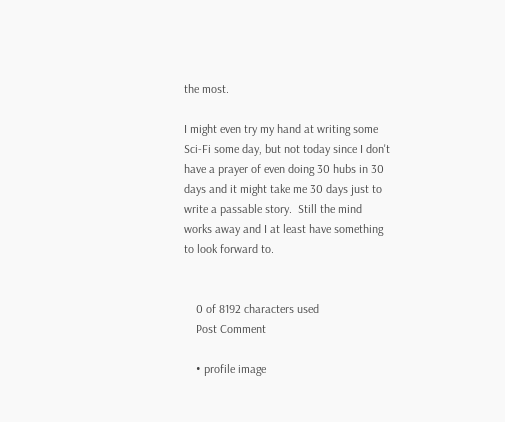the most.

I might even try my hand at writing some Sci-Fi some day, but not today since I don't have a prayer of even doing 30 hubs in 30 days and it might take me 30 days just to write a passable story.  Still the mind works away and I at least have something to look forward to.


    0 of 8192 characters used
    Post Comment

    • profile image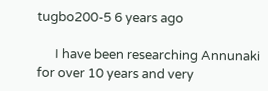tugbo200-5 6 years ago

      I have been researching Annunaki for over 10 years and very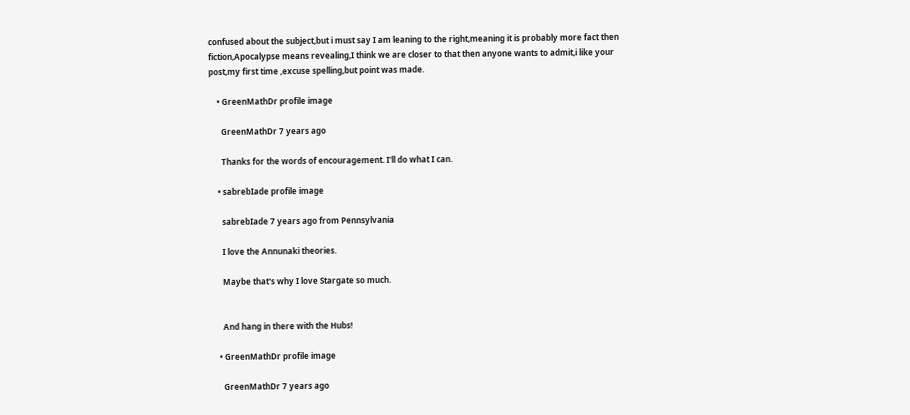confused about the subject,but i must say I am leaning to the right,meaning it is probably more fact then fiction,Apocalypse means revealing,I think we are closer to that then anyone wants to admit,i like your post,my first time ,excuse spelling,but point was made.

    • GreenMathDr profile image

      GreenMathDr 7 years ago

      Thanks for the words of encouragement. I'll do what I can.

    • sabrebIade profile image

      sabrebIade 7 years ago from Pennsylvania

      I love the Annunaki theories.

      Maybe that's why I love Stargate so much.


      And hang in there with the Hubs!

    • GreenMathDr profile image

      GreenMathDr 7 years ago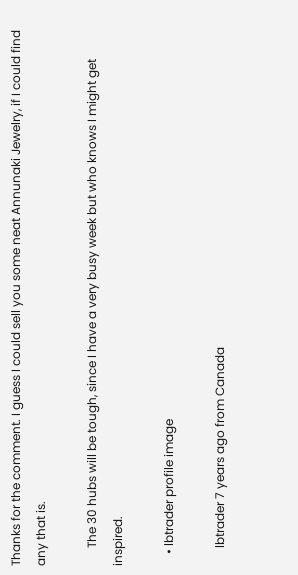Thanks for the comment. I guess I could sell you some neat Annunaki Jewelry, if I could find any that is.

      The 30 hubs will be tough, since I have a very busy week but who knows I might get inspired.

    • lbtrader profile image

      lbtrader 7 years ago from Canada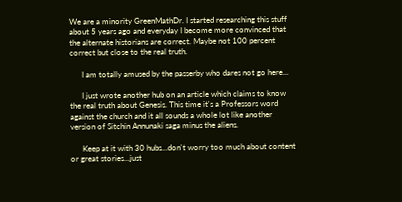We are a minority GreenMathDr. I started researching this stuff about 5 years ago and everyday I become more convinced that the alternate historians are correct. Maybe not 100 percent correct but close to the real truth.

      I am totally amused by the passerby who dares not go here...

      I just wrote another hub on an article which claims to know the real truth about Genesis. This time it's a Professors word against the church and it all sounds a whole lot like another version of Sitchin Annunaki saga minus the aliens.

      Keep at it with 30 hubs...don't worry too much about content or great stories...just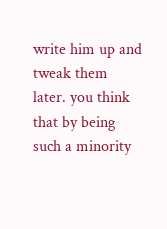write him up and tweak them later. you think that by being such a minority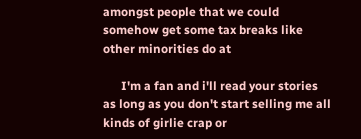amongst people that we could somehow get some tax breaks like other minorities do at

      I'm a fan and i'll read your stories as long as you don't start selling me all kinds of girlie crap or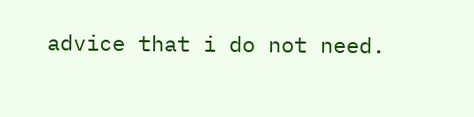advice that i do not need.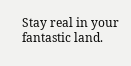Stay real in your fantastic land.